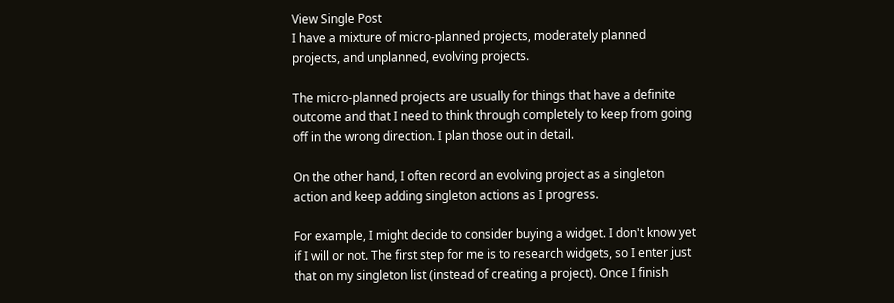View Single Post
I have a mixture of micro-planned projects, moderately planned projects, and unplanned, evolving projects.

The micro-planned projects are usually for things that have a definite outcome and that I need to think through completely to keep from going off in the wrong direction. I plan those out in detail.

On the other hand, I often record an evolving project as a singleton action and keep adding singleton actions as I progress.

For example, I might decide to consider buying a widget. I don't know yet if I will or not. The first step for me is to research widgets, so I enter just that on my singleton list (instead of creating a project). Once I finish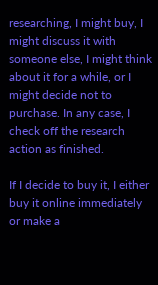researching, I might buy, I might discuss it with someone else, I might think about it for a while, or I might decide not to purchase. In any case, I check off the research action as finished.

If I decide to buy it, I either buy it online immediately or make a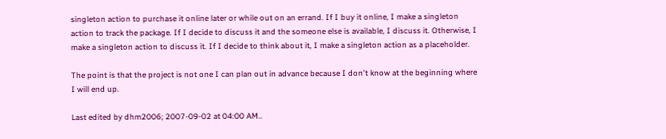singleton action to purchase it online later or while out on an errand. If I buy it online, I make a singleton action to track the package. If I decide to discuss it and the someone else is available, I discuss it. Otherwise, I make a singleton action to discuss it. If I decide to think about it, I make a singleton action as a placeholder.

The point is that the project is not one I can plan out in advance because I don't know at the beginning where I will end up.

Last edited by dhm2006; 2007-09-02 at 04:00 AM..